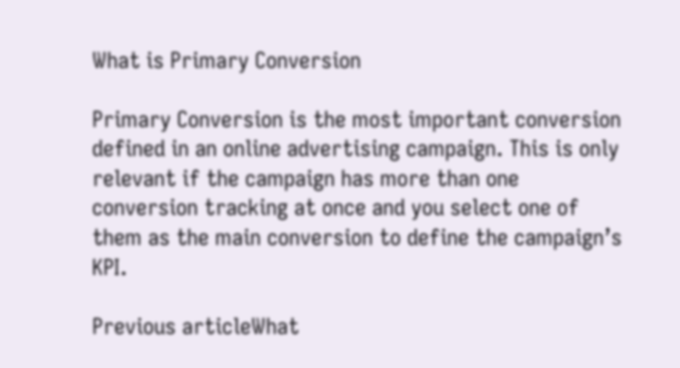What is Primary Conversion

Primary Conversion is the most important conversion defined in an online advertising campaign. This is only relevant if the campaign has more than one conversion tracking at once and you select one of them as the main conversion to define the campaign’s KPI.

Previous articleWhat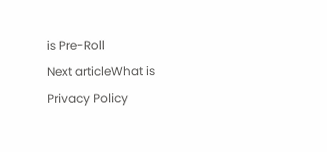is Pre-Roll
Next articleWhat is Privacy Policy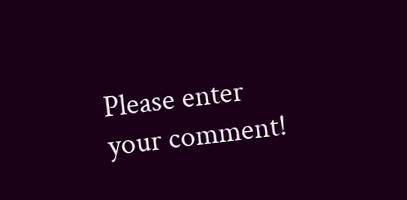Please enter your comment!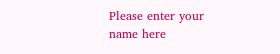Please enter your name here